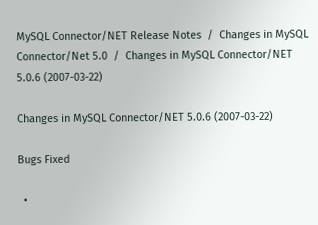MySQL Connector/NET Release Notes  /  Changes in MySQL Connector/Net 5.0  /  Changes in MySQL Connector/NET 5.0.6 (2007-03-22)

Changes in MySQL Connector/NET 5.0.6 (2007-03-22)

Bugs Fixed

  •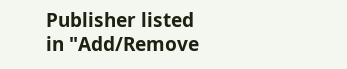Publisher listed in "Add/Remove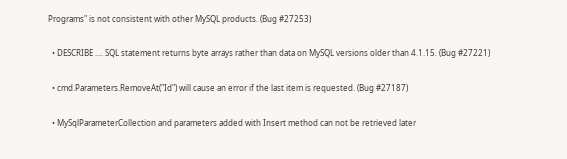Programs" is not consistent with other MySQL products. (Bug #27253)

  • DESCRIBE .... SQL statement returns byte arrays rather than data on MySQL versions older than 4.1.15. (Bug #27221)

  • cmd.Parameters.RemoveAt("Id") will cause an error if the last item is requested. (Bug #27187)

  • MySqlParameterCollection and parameters added with Insert method can not be retrieved later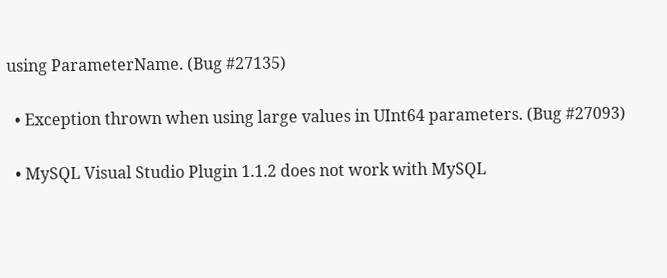using ParameterName. (Bug #27135)

  • Exception thrown when using large values in UInt64 parameters. (Bug #27093)

  • MySQL Visual Studio Plugin 1.1.2 does not work with MySQL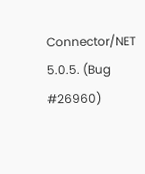Connector/NET 5.0.5. (Bug #26960)